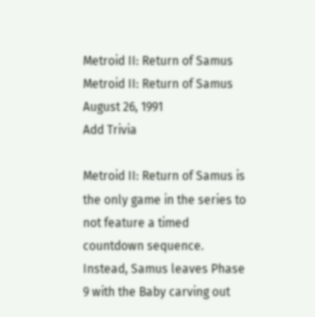Metroid II: Return of Samus
Metroid II: Return of Samus
August 26, 1991
Add Trivia

Metroid II: Return of Samus is the only game in the series to not feature a timed countdown sequence. Instead, Samus leaves Phase 9 with the Baby carving out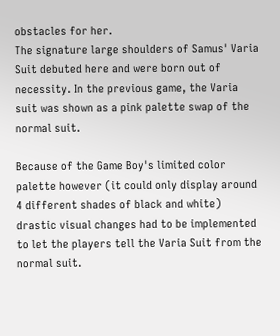obstacles for her.
The signature large shoulders of Samus' Varia Suit debuted here and were born out of necessity. In the previous game, the Varia suit was shown as a pink palette swap of the normal suit.

Because of the Game Boy's limited color palette however (it could only display around 4 different shades of black and white) drastic visual changes had to be implemented to let the players tell the Varia Suit from the normal suit.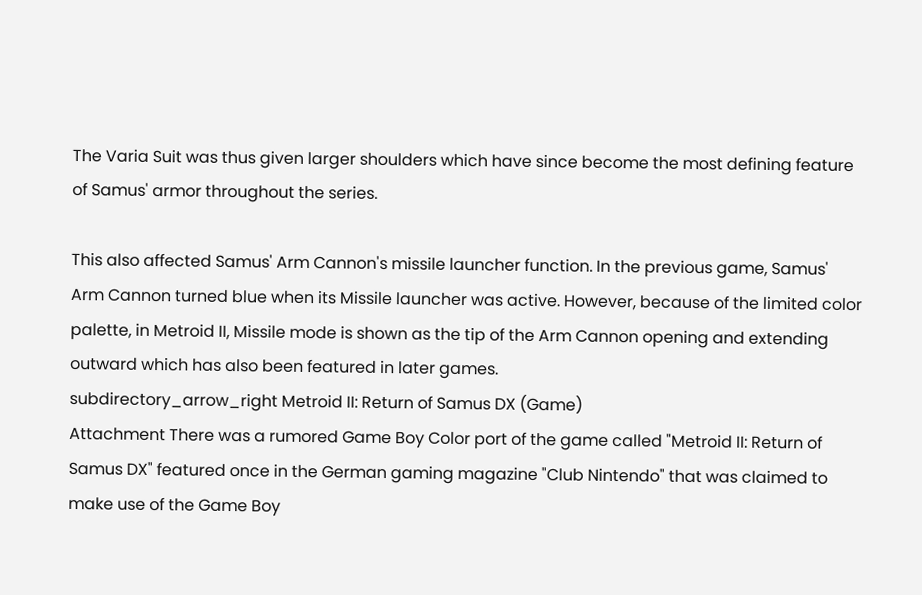The Varia Suit was thus given larger shoulders which have since become the most defining feature of Samus' armor throughout the series.

This also affected Samus' Arm Cannon's missile launcher function. In the previous game, Samus' Arm Cannon turned blue when its Missile launcher was active. However, because of the limited color palette, in Metroid II, Missile mode is shown as the tip of the Arm Cannon opening and extending outward which has also been featured in later games.
subdirectory_arrow_right Metroid II: Return of Samus DX (Game)
Attachment There was a rumored Game Boy Color port of the game called "Metroid II: Return of Samus DX" featured once in the German gaming magazine "Club Nintendo" that was claimed to make use of the Game Boy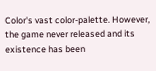Color's vast color-palette. However, the game never released and its existence has been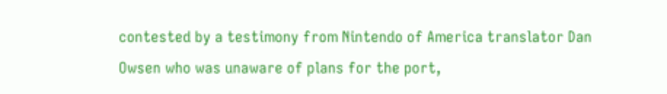contested by a testimony from Nintendo of America translator Dan Owsen who was unaware of plans for the port,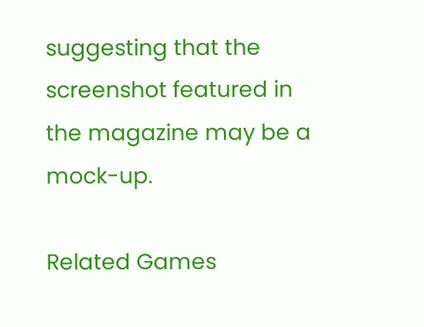suggesting that the screenshot featured in the magazine may be a mock-up.

Related Games